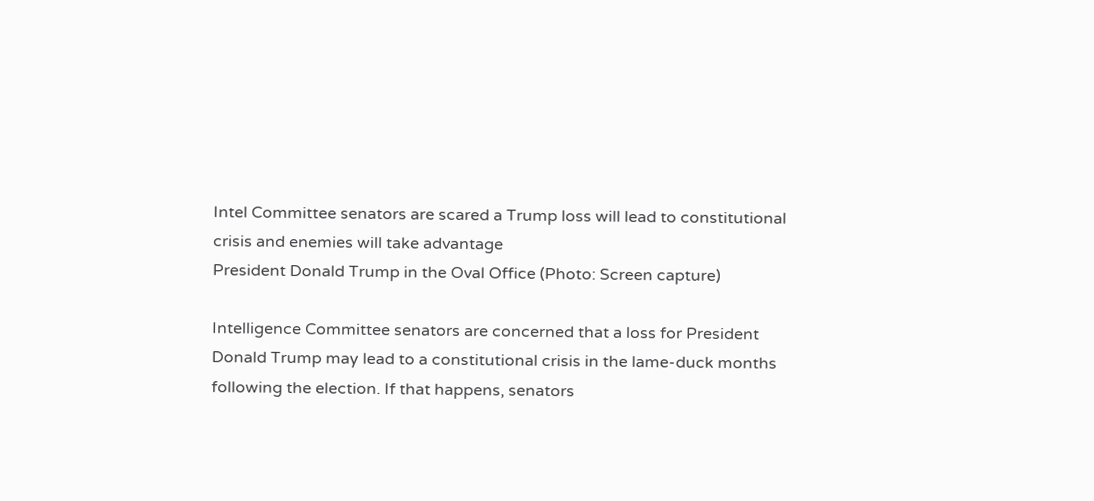Intel Committee senators are scared a Trump loss will lead to constitutional crisis and enemies will take advantage
President Donald Trump in the Oval Office (Photo: Screen capture)

Intelligence Committee senators are concerned that a loss for President Donald Trump may lead to a constitutional crisis in the lame-duck months following the election. If that happens, senators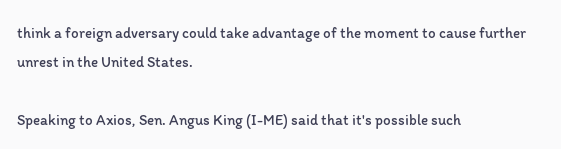think a foreign adversary could take advantage of the moment to cause further unrest in the United States.

Speaking to Axios, Sen. Angus King (I-ME) said that it's possible such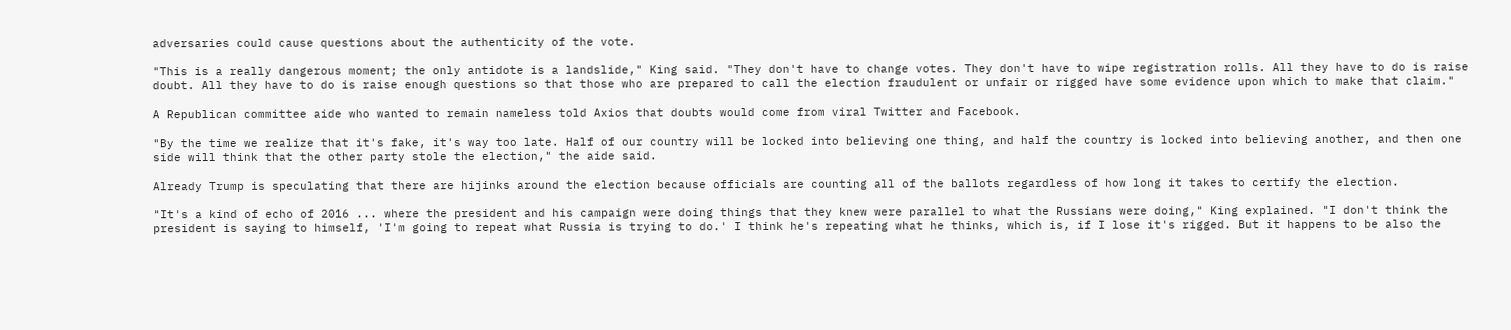adversaries could cause questions about the authenticity of the vote.

"This is a really dangerous moment; the only antidote is a landslide," King said. "They don't have to change votes. They don't have to wipe registration rolls. All they have to do is raise doubt. All they have to do is raise enough questions so that those who are prepared to call the election fraudulent or unfair or rigged have some evidence upon which to make that claim."

A Republican committee aide who wanted to remain nameless told Axios that doubts would come from viral Twitter and Facebook.

"By the time we realize that it's fake, it's way too late. Half of our country will be locked into believing one thing, and half the country is locked into believing another, and then one side will think that the other party stole the election," the aide said.

Already Trump is speculating that there are hijinks around the election because officials are counting all of the ballots regardless of how long it takes to certify the election.

"It's a kind of echo of 2016 ... where the president and his campaign were doing things that they knew were parallel to what the Russians were doing," King explained. "I don't think the president is saying to himself, 'I'm going to repeat what Russia is trying to do.' I think he's repeating what he thinks, which is, if I lose it's rigged. But it happens to be also the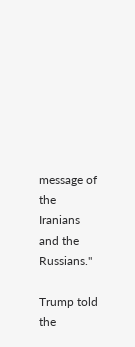message of the Iranians and the Russians."

Trump told the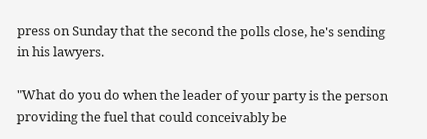press on Sunday that the second the polls close, he's sending in his lawyers.

"What do you do when the leader of your party is the person providing the fuel that could conceivably be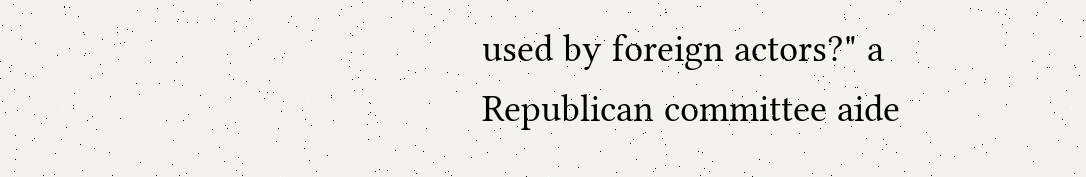used by foreign actors?" a Republican committee aide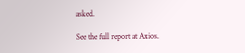asked.

See the full report at Axios.